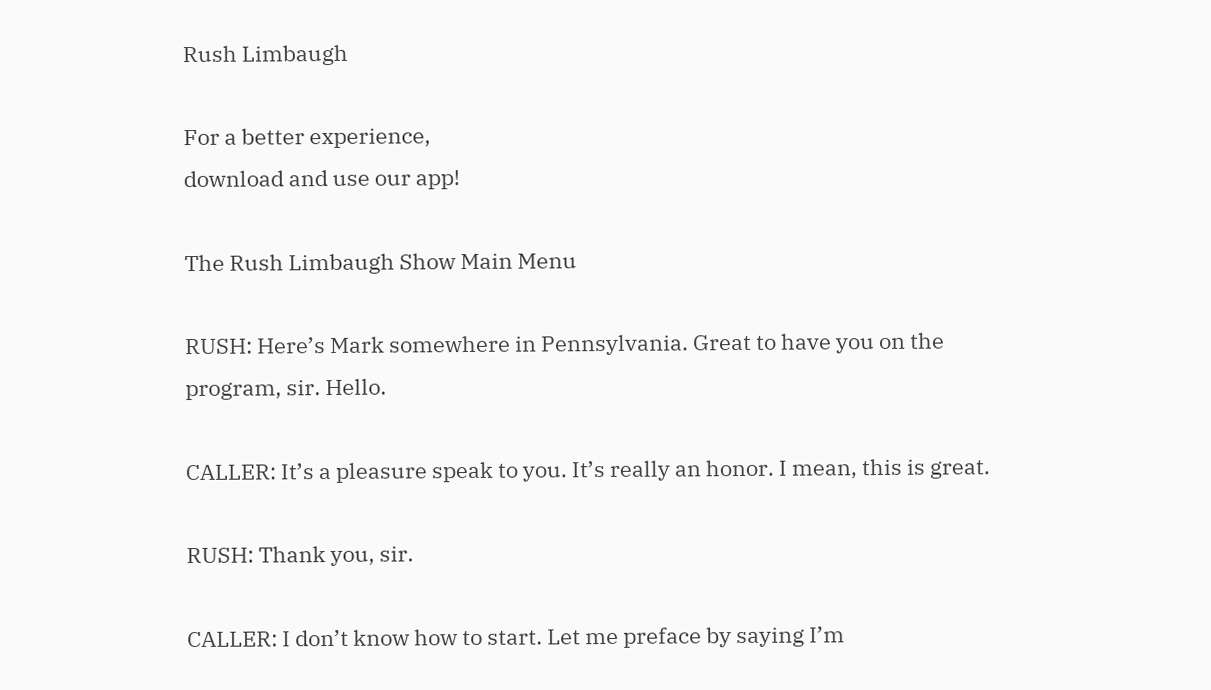Rush Limbaugh

For a better experience,
download and use our app!

The Rush Limbaugh Show Main Menu

RUSH: Here’s Mark somewhere in Pennsylvania. Great to have you on the program, sir. Hello.

CALLER: It’s a pleasure speak to you. It’s really an honor. I mean, this is great.

RUSH: Thank you, sir.

CALLER: I don’t know how to start. Let me preface by saying I’m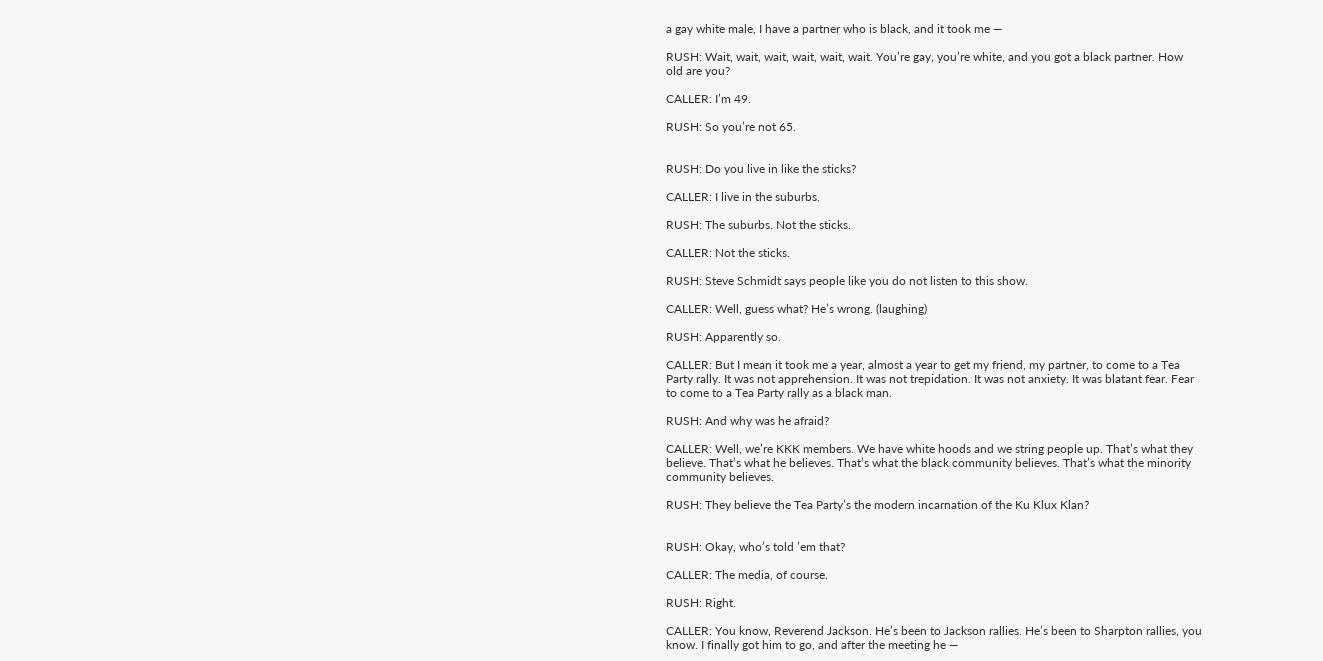a gay white male, I have a partner who is black, and it took me —

RUSH: Wait, wait, wait, wait, wait, wait. You’re gay, you’re white, and you got a black partner. How old are you?

CALLER: I’m 49.

RUSH: So you’re not 65.


RUSH: Do you live in like the sticks?

CALLER: I live in the suburbs.

RUSH: The suburbs. Not the sticks.

CALLER: Not the sticks.

RUSH: Steve Schmidt says people like you do not listen to this show.

CALLER: Well, guess what? He’s wrong. (laughing)

RUSH: Apparently so.

CALLER: But I mean it took me a year, almost a year to get my friend, my partner, to come to a Tea Party rally. It was not apprehension. It was not trepidation. It was not anxiety. It was blatant fear. Fear to come to a Tea Party rally as a black man.

RUSH: And why was he afraid?

CALLER: Well, we’re KKK members. We have white hoods and we string people up. That’s what they believe. That’s what he believes. That’s what the black community believes. That’s what the minority community believes.

RUSH: They believe the Tea Party’s the modern incarnation of the Ku Klux Klan?


RUSH: Okay, who’s told ’em that?

CALLER: The media, of course.

RUSH: Right.

CALLER: You know, Reverend Jackson. He’s been to Jackson rallies. He’s been to Sharpton rallies, you know. I finally got him to go, and after the meeting he —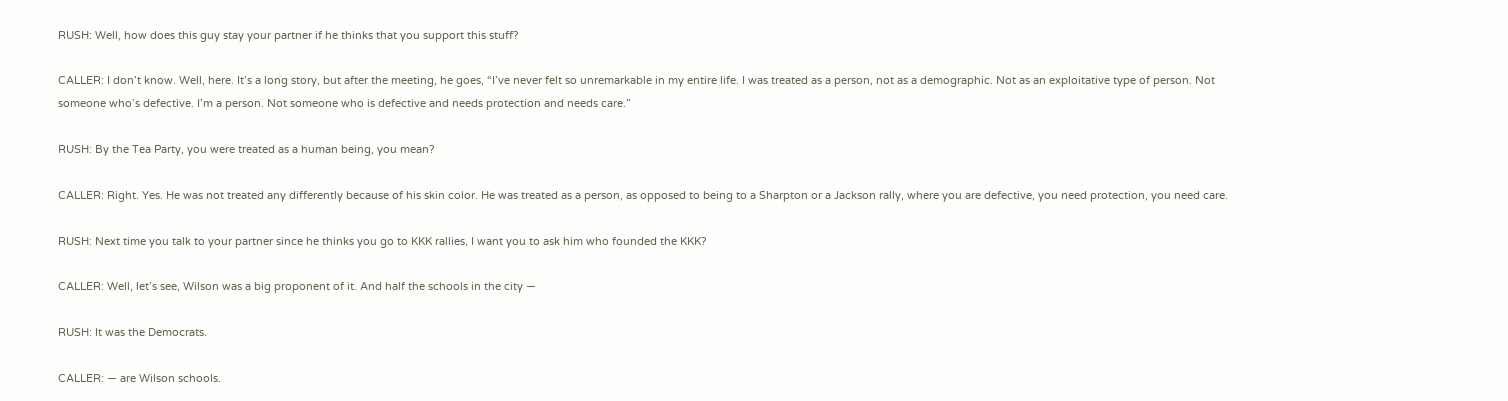RUSH: Well, how does this guy stay your partner if he thinks that you support this stuff?

CALLER: I don’t know. Well, here. It’s a long story, but after the meeting, he goes, “I’ve never felt so unremarkable in my entire life. I was treated as a person, not as a demographic. Not as an exploitative type of person. Not someone who’s defective. I’m a person. Not someone who is defective and needs protection and needs care.”

RUSH: By the Tea Party, you were treated as a human being, you mean?

CALLER: Right. Yes. He was not treated any differently because of his skin color. He was treated as a person, as opposed to being to a Sharpton or a Jackson rally, where you are defective, you need protection, you need care.

RUSH: Next time you talk to your partner since he thinks you go to KKK rallies, I want you to ask him who founded the KKK?

CALLER: Well, let’s see, Wilson was a big proponent of it. And half the schools in the city —

RUSH: It was the Democrats.

CALLER: — are Wilson schools.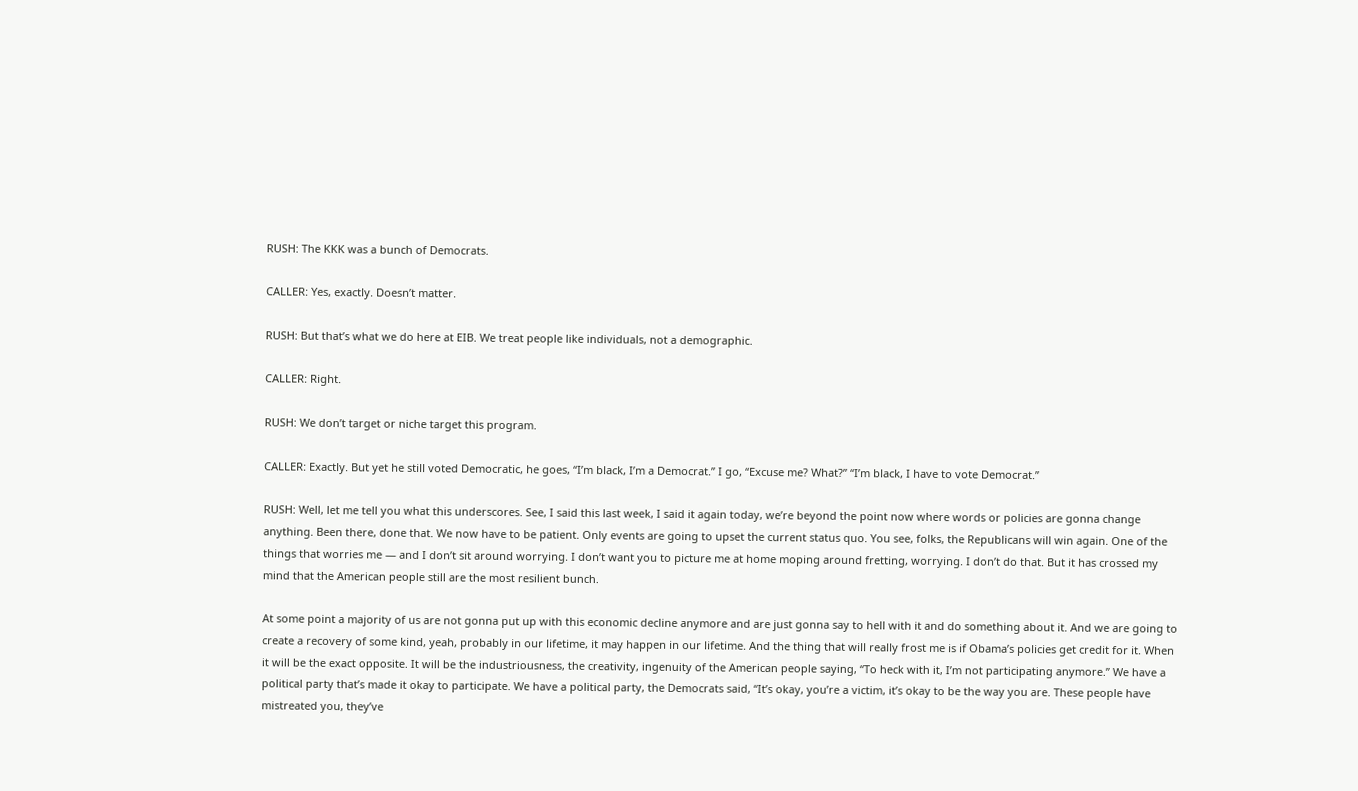RUSH: The KKK was a bunch of Democrats.

CALLER: Yes, exactly. Doesn’t matter.

RUSH: But that’s what we do here at EIB. We treat people like individuals, not a demographic.

CALLER: Right.

RUSH: We don’t target or niche target this program.

CALLER: Exactly. But yet he still voted Democratic, he goes, “I’m black, I’m a Democrat.” I go, “Excuse me? What?” “I’m black, I have to vote Democrat.”

RUSH: Well, let me tell you what this underscores. See, I said this last week, I said it again today, we’re beyond the point now where words or policies are gonna change anything. Been there, done that. We now have to be patient. Only events are going to upset the current status quo. You see, folks, the Republicans will win again. One of the things that worries me — and I don’t sit around worrying. I don’t want you to picture me at home moping around fretting, worrying. I don’t do that. But it has crossed my mind that the American people still are the most resilient bunch.

At some point a majority of us are not gonna put up with this economic decline anymore and are just gonna say to hell with it and do something about it. And we are going to create a recovery of some kind, yeah, probably in our lifetime, it may happen in our lifetime. And the thing that will really frost me is if Obama’s policies get credit for it. When it will be the exact opposite. It will be the industriousness, the creativity, ingenuity of the American people saying, “To heck with it, I’m not participating anymore.” We have a political party that’s made it okay to participate. We have a political party, the Democrats said, “It’s okay, you’re a victim, it’s okay to be the way you are. These people have mistreated you, they’ve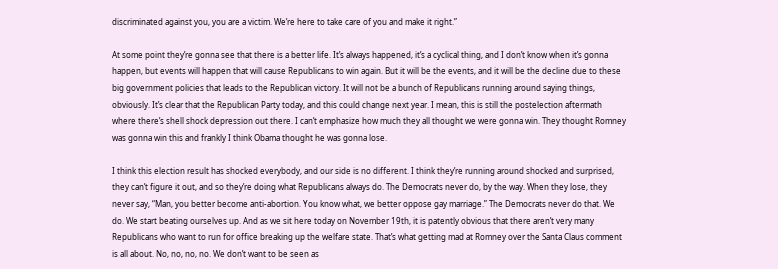discriminated against you, you are a victim. We’re here to take care of you and make it right.”

At some point they’re gonna see that there is a better life. It’s always happened, it’s a cyclical thing, and I don’t know when it’s gonna happen, but events will happen that will cause Republicans to win again. But it will be the events, and it will be the decline due to these big government policies that leads to the Republican victory. It will not be a bunch of Republicans running around saying things, obviously. It’s clear that the Republican Party today, and this could change next year. I mean, this is still the postelection aftermath where there’s shell shock depression out there. I can’t emphasize how much they all thought we were gonna win. They thought Romney was gonna win this and frankly I think Obama thought he was gonna lose.

I think this election result has shocked everybody, and our side is no different. I think they’re running around shocked and surprised, they can’t figure it out, and so they’re doing what Republicans always do. The Democrats never do, by the way. When they lose, they never say, “Man, you better become anti-abortion. You know what, we better oppose gay marriage.” The Democrats never do that. We do. We start beating ourselves up. And as we sit here today on November 19th, it is patently obvious that there aren’t very many Republicans who want to run for office breaking up the welfare state. That’s what getting mad at Romney over the Santa Claus comment is all about. No, no, no, no. We don’t want to be seen as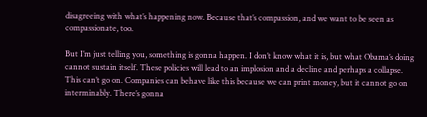disagreeing with what’s happening now. Because that’s compassion, and we want to be seen as compassionate, too.

But I’m just telling you, something is gonna happen. I don’t know what it is, but what Obama’s doing cannot sustain itself. These policies will lead to an implosion and a decline and perhaps a collapse. This can’t go on. Companies can behave like this because we can print money, but it cannot go on interminably. There’s gonna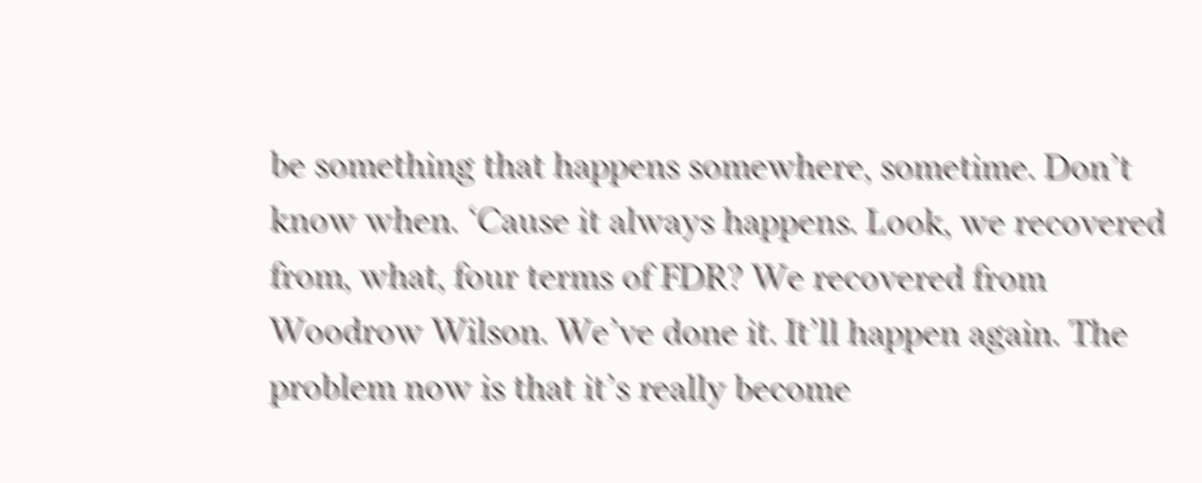be something that happens somewhere, sometime. Don’t know when. ‘Cause it always happens. Look, we recovered from, what, four terms of FDR? We recovered from Woodrow Wilson. We’ve done it. It’ll happen again. The problem now is that it’s really become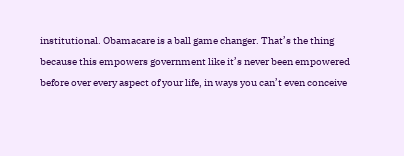institutional. Obamacare is a ball game changer. That’s the thing because this empowers government like it’s never been empowered before over every aspect of your life, in ways you can’t even conceive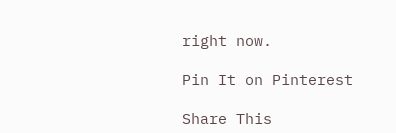right now.

Pin It on Pinterest

Share This